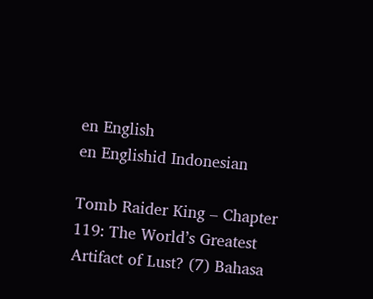en English
en Englishid Indonesian

Tomb Raider King – Chapter 119: The World’s Greatest Artifact of Lust? (7) Bahasa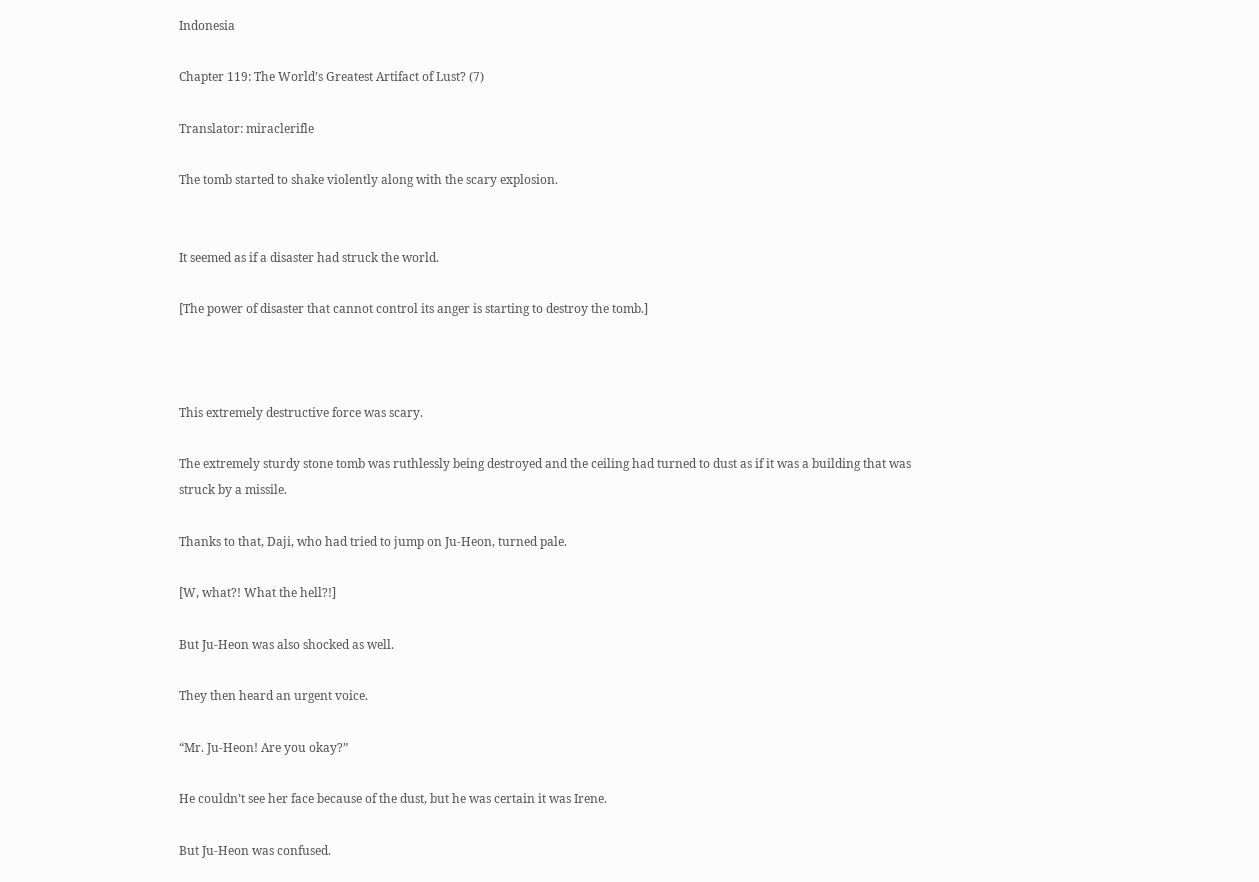Indonesia

Chapter 119: The World’s Greatest Artifact of Lust? (7)

Translator: miraclerifle

The tomb started to shake violently along with the scary explosion.


It seemed as if a disaster had struck the world.

[The power of disaster that cannot control its anger is starting to destroy the tomb.]



This extremely destructive force was scary.

The extremely sturdy stone tomb was ruthlessly being destroyed and the ceiling had turned to dust as if it was a building that was struck by a missile.

Thanks to that, Daji, who had tried to jump on Ju-Heon, turned pale.

[W, what?! What the hell?!]

But Ju-Heon was also shocked as well.

They then heard an urgent voice.

“Mr. Ju-Heon! Are you okay?”

He couldn’t see her face because of the dust, but he was certain it was Irene.

But Ju-Heon was confused.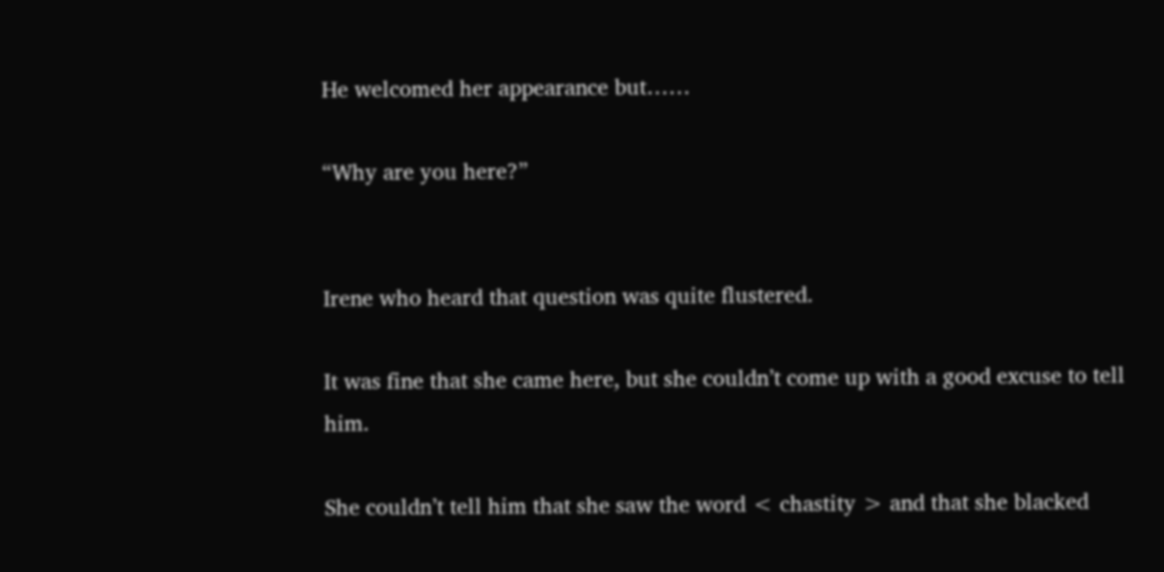He welcomed her appearance but……

“Why are you here?”


Irene who heard that question was quite flustered.

It was fine that she came here, but she couldn’t come up with a good excuse to tell him.

She couldn’t tell him that she saw the word < chastity > and that she blacked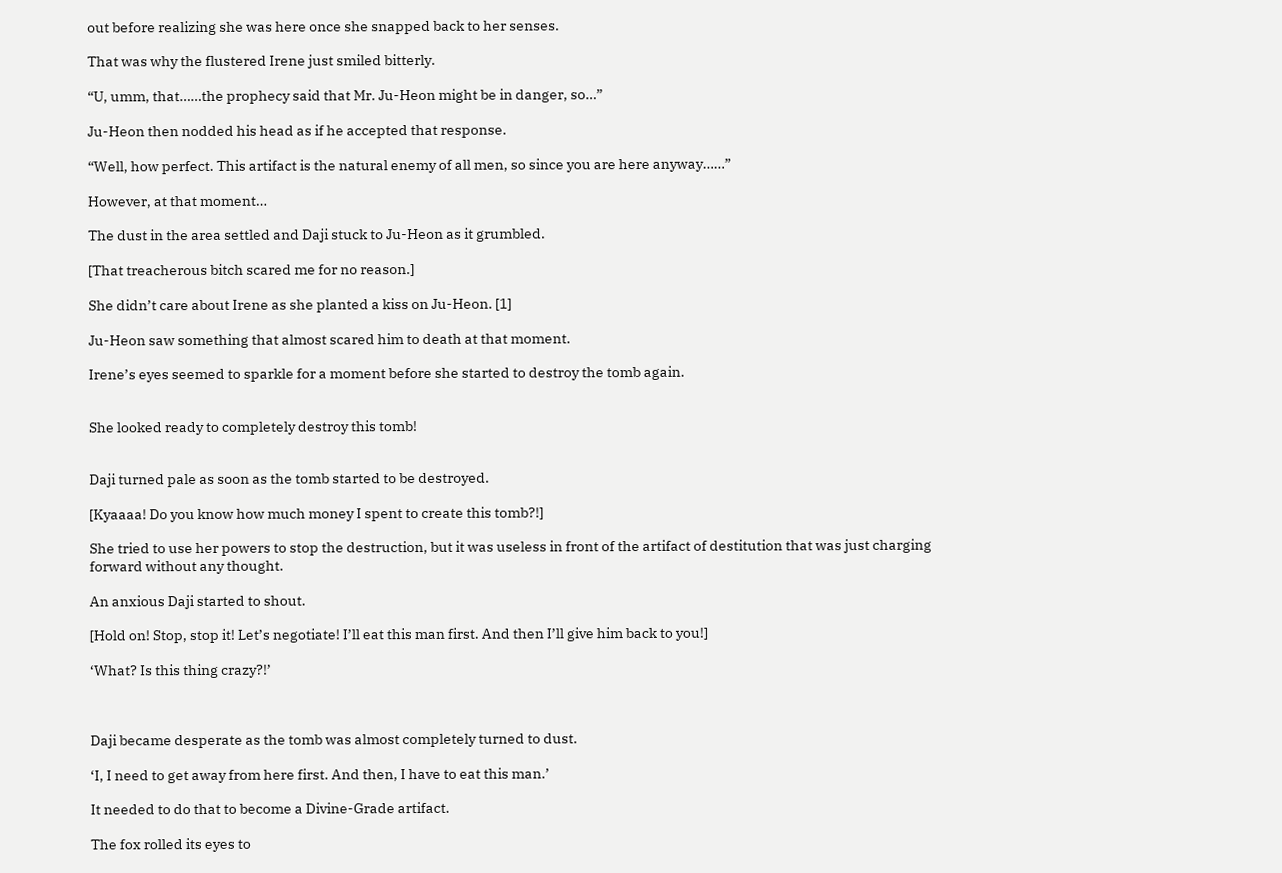out before realizing she was here once she snapped back to her senses.

That was why the flustered Irene just smiled bitterly.

“U, umm, that……the prophecy said that Mr. Ju-Heon might be in danger, so…”

Ju-Heon then nodded his head as if he accepted that response.

“Well, how perfect. This artifact is the natural enemy of all men, so since you are here anyway……”

However, at that moment…

The dust in the area settled and Daji stuck to Ju-Heon as it grumbled.

[That treacherous bitch scared me for no reason.]

She didn’t care about Irene as she planted a kiss on Ju-Heon. [1]

Ju-Heon saw something that almost scared him to death at that moment.

Irene’s eyes seemed to sparkle for a moment before she started to destroy the tomb again.


She looked ready to completely destroy this tomb!


Daji turned pale as soon as the tomb started to be destroyed.

[Kyaaaa! Do you know how much money I spent to create this tomb?!]

She tried to use her powers to stop the destruction, but it was useless in front of the artifact of destitution that was just charging forward without any thought.

An anxious Daji started to shout.

[Hold on! Stop, stop it! Let’s negotiate! I’ll eat this man first. And then I’ll give him back to you!]

‘What? Is this thing crazy?!’



Daji became desperate as the tomb was almost completely turned to dust.

‘I, I need to get away from here first. And then, I have to eat this man.’

It needed to do that to become a Divine-Grade artifact.

The fox rolled its eyes to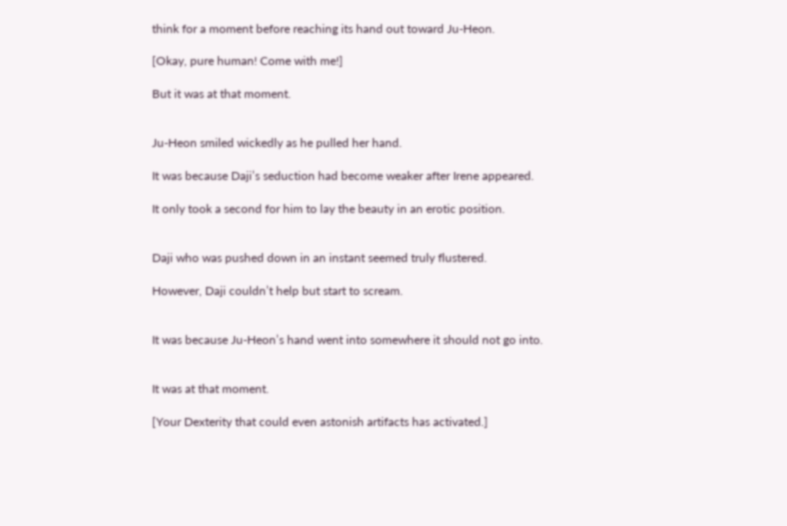think for a moment before reaching its hand out toward Ju-Heon.

[Okay, pure human! Come with me!]

But it was at that moment.


Ju-Heon smiled wickedly as he pulled her hand.

It was because Daji’s seduction had become weaker after Irene appeared.

It only took a second for him to lay the beauty in an erotic position.


Daji who was pushed down in an instant seemed truly flustered.

However, Daji couldn’t help but start to scream.


It was because Ju-Heon’s hand went into somewhere it should not go into.


It was at that moment.

[Your Dexterity that could even astonish artifacts has activated.]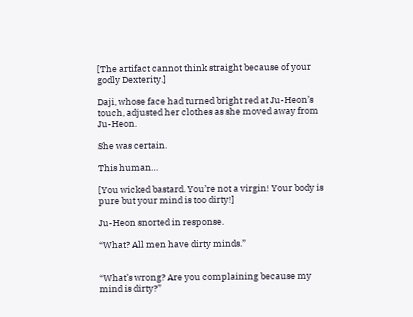[The artifact cannot think straight because of your godly Dexterity.]

Daji, whose face had turned bright red at Ju-Heon’s touch, adjusted her clothes as she moved away from Ju-Heon.

She was certain.

This human…

[You wicked bastard. You’re not a virgin! Your body is pure but your mind is too dirty!]

Ju-Heon snorted in response.

“What? All men have dirty minds.”


“What’s wrong? Are you complaining because my mind is dirty?”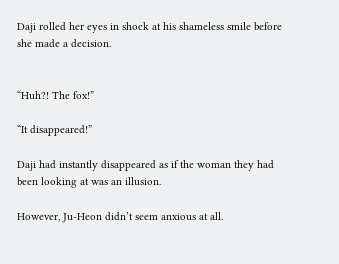Daji rolled her eyes in shock at his shameless smile before she made a decision.


“Huh?! The fox!”

“It disappeared!”

Daji had instantly disappeared as if the woman they had been looking at was an illusion.

However, Ju-Heon didn’t seem anxious at all.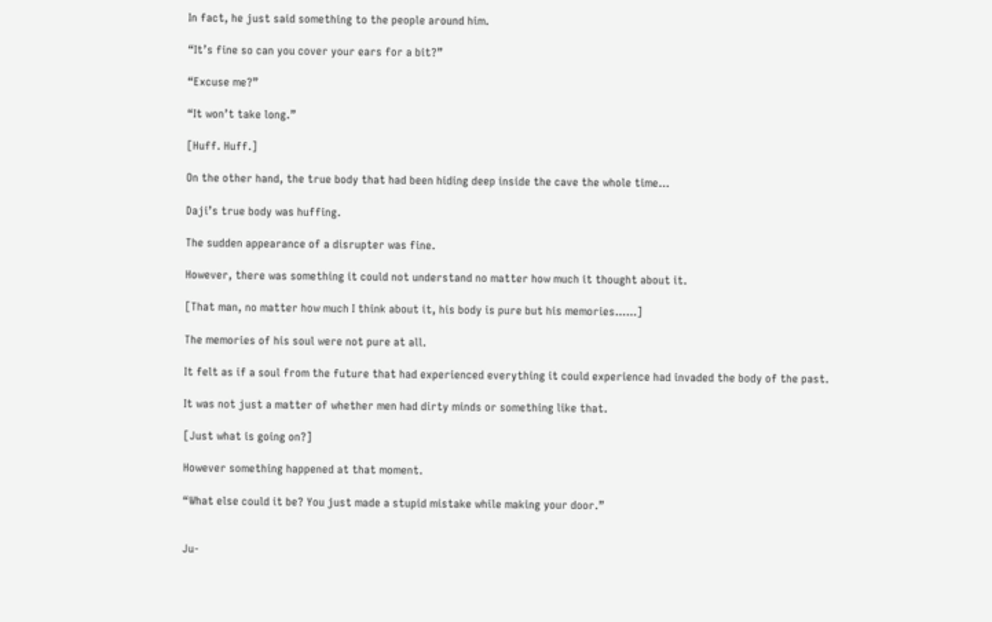In fact, he just said something to the people around him.

“It’s fine so can you cover your ears for a bit?”

“Excuse me?”

“It won’t take long.”

[Huff. Huff.]

On the other hand, the true body that had been hiding deep inside the cave the whole time…

Daji’s true body was huffing.

The sudden appearance of a disrupter was fine.

However, there was something it could not understand no matter how much it thought about it.

[That man, no matter how much I think about it, his body is pure but his memories……]

The memories of his soul were not pure at all.

It felt as if a soul from the future that had experienced everything it could experience had invaded the body of the past.

It was not just a matter of whether men had dirty minds or something like that.

[Just what is going on?]

However something happened at that moment.

“What else could it be? You just made a stupid mistake while making your door.”


Ju-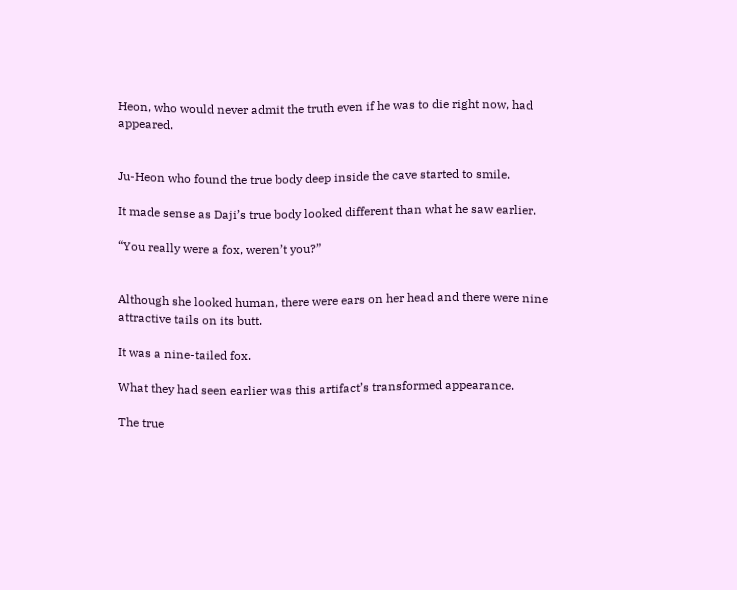Heon, who would never admit the truth even if he was to die right now, had appeared.


Ju-Heon who found the true body deep inside the cave started to smile.

It made sense as Daji’s true body looked different than what he saw earlier.

“You really were a fox, weren’t you?”


Although she looked human, there were ears on her head and there were nine attractive tails on its butt.

It was a nine-tailed fox.

What they had seen earlier was this artifact’s transformed appearance.

The true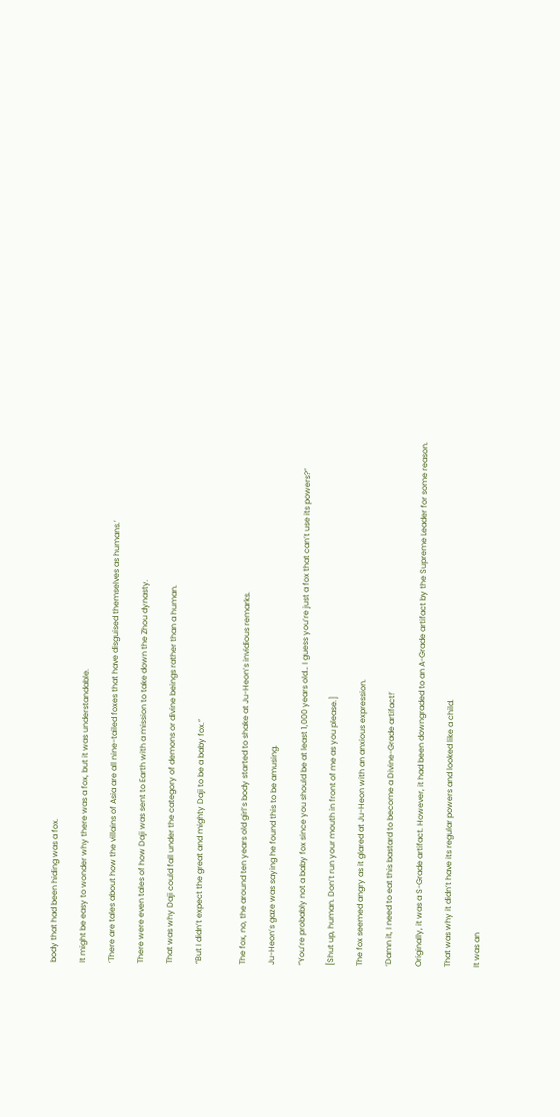body that had been hiding was a fox.

It might be easy to wonder why there was a fox, but it was understandable.

‘There are tales about how the villains of Asia are all nine-tailed foxes that have disguised themselves as humans.’

There were even tales of how Daji was sent to Earth with a mission to take down the Zhou dynasty.

That was why Daji could fall under the category of demons or divine beings rather than a human.

“But I didn’t expect the great and mighty Daji to be a baby fox.”


The fox, no, the around ten years old girl’s body started to shake at Ju-Heon’s invidious remarks.

Ju-Heon’s gaze was saying he found this to be amusing.

“You’re probably not a baby fox since you should be at least 1,000 years old… I guess you’re just a fox that can’t use its powers?”

[Shut up, human. Don’t run your mouth in front of me as you please.]

The fox seemed angry as it glared at Ju-Heon with an anxious expression.

‘Damn it, I need to eat this bastard to become a Divine-Grade artifact!’

Originally, it was a S-Grade artifact. However, it had been downgraded to an A-Grade artifact by the Supreme Leader for some reason.

That was why it didn’t have its regular powers and looked like a child.

It was an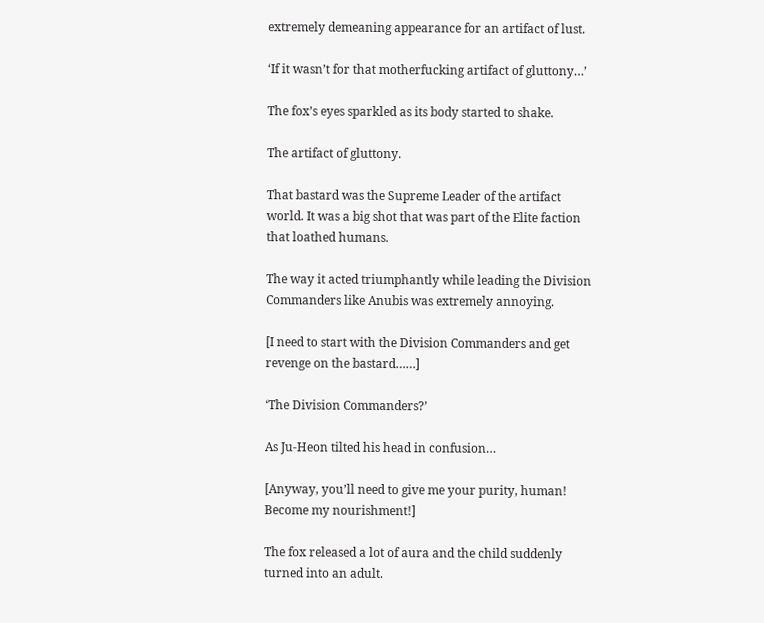extremely demeaning appearance for an artifact of lust.

‘If it wasn’t for that motherfucking artifact of gluttony…’

The fox’s eyes sparkled as its body started to shake.

The artifact of gluttony.

That bastard was the Supreme Leader of the artifact world. It was a big shot that was part of the Elite faction that loathed humans.

The way it acted triumphantly while leading the Division Commanders like Anubis was extremely annoying.

[I need to start with the Division Commanders and get revenge on the bastard……]

‘The Division Commanders?’

As Ju-Heon tilted his head in confusion…

[Anyway, you’ll need to give me your purity, human! Become my nourishment!]

The fox released a lot of aura and the child suddenly turned into an adult.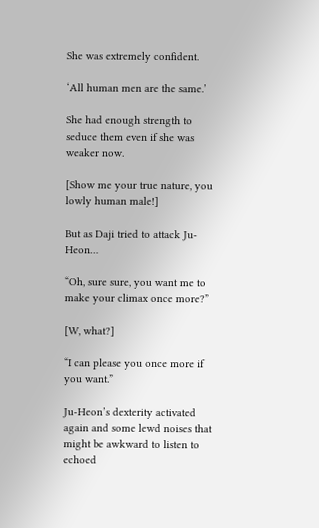She was extremely confident.

‘All human men are the same.’

She had enough strength to seduce them even if she was weaker now.

[Show me your true nature, you lowly human male!]

But as Daji tried to attack Ju-Heon…

“Oh, sure sure, you want me to make your climax once more?”

[W, what?]

“I can please you once more if you want.”

Ju-Heon’s dexterity activated again and some lewd noises that might be awkward to listen to echoed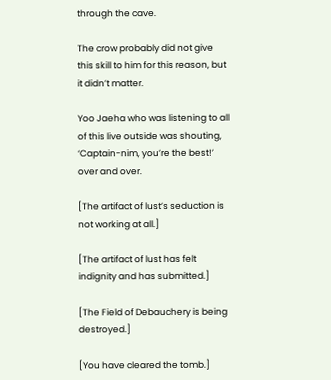through the cave.

The crow probably did not give this skill to him for this reason, but it didn’t matter.

Yoo Jaeha who was listening to all of this live outside was shouting, ‘Captain-nim, you’re the best!’ over and over.

[The artifact of lust’s seduction is not working at all.]

[The artifact of lust has felt indignity and has submitted.]

[The Field of Debauchery is being destroyed.]

[You have cleared the tomb.]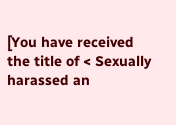[You have received the title of < Sexually harassed an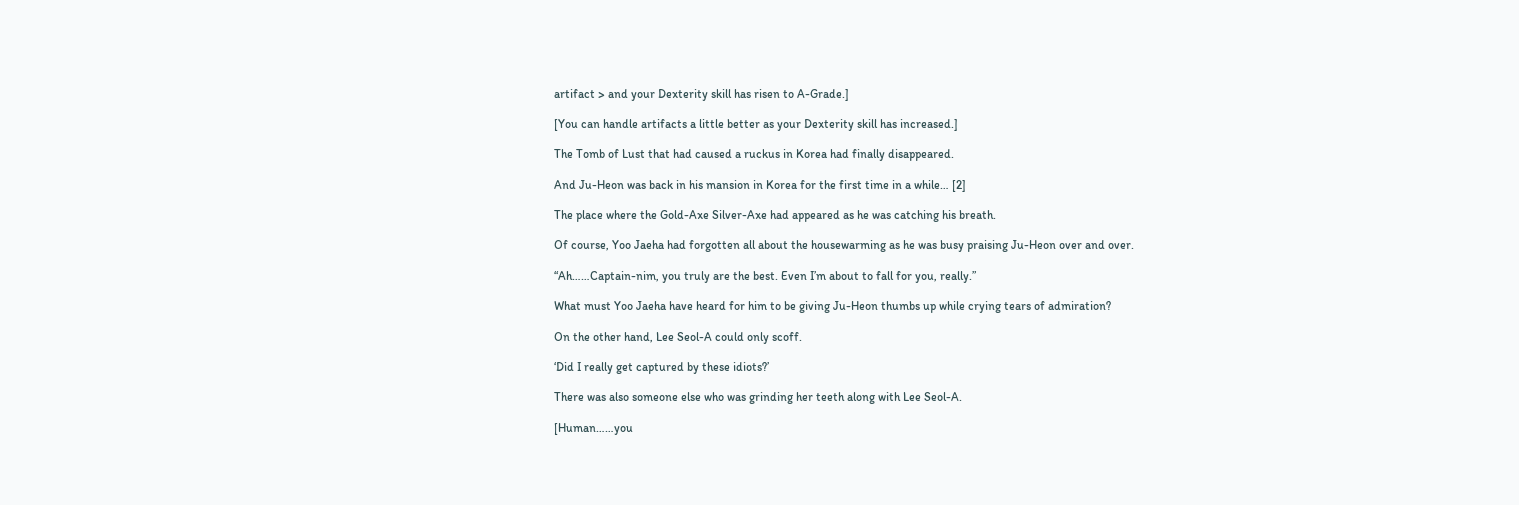artifact > and your Dexterity skill has risen to A-Grade.]

[You can handle artifacts a little better as your Dexterity skill has increased.]

The Tomb of Lust that had caused a ruckus in Korea had finally disappeared.

And Ju-Heon was back in his mansion in Korea for the first time in a while… [2]

The place where the Gold-Axe Silver-Axe had appeared as he was catching his breath.

Of course, Yoo Jaeha had forgotten all about the housewarming as he was busy praising Ju-Heon over and over.

“Ah……Captain-nim, you truly are the best. Even I’m about to fall for you, really.”

What must Yoo Jaeha have heard for him to be giving Ju-Heon thumbs up while crying tears of admiration?

On the other hand, Lee Seol-A could only scoff.

‘Did I really get captured by these idiots?’

There was also someone else who was grinding her teeth along with Lee Seol-A.

[Human……you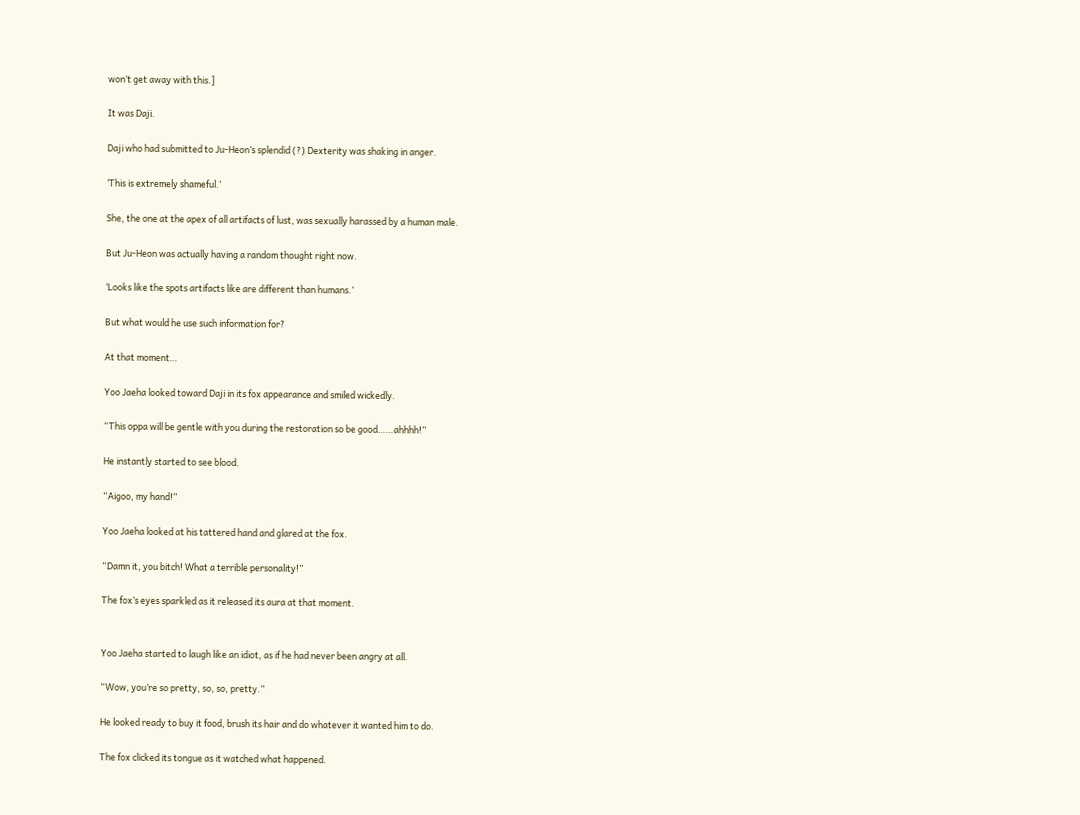won’t get away with this.]

It was Daji.

Daji who had submitted to Ju-Heon’s splendid (?) Dexterity was shaking in anger.

‘This is extremely shameful.’

She, the one at the apex of all artifacts of lust, was sexually harassed by a human male.

But Ju-Heon was actually having a random thought right now.

‘Looks like the spots artifacts like are different than humans.’

But what would he use such information for?

At that moment…

Yoo Jaeha looked toward Daji in its fox appearance and smiled wickedly.

“This oppa will be gentle with you during the restoration so be good……ahhhh!”

He instantly started to see blood.

“Aigoo, my hand!”

Yoo Jaeha looked at his tattered hand and glared at the fox.

“Damn it, you bitch! What a terrible personality!”

The fox’s eyes sparkled as it released its aura at that moment.


Yoo Jaeha started to laugh like an idiot, as if he had never been angry at all.

“Wow, you’re so pretty, so, so, pretty.”

He looked ready to buy it food, brush its hair and do whatever it wanted him to do.

The fox clicked its tongue as it watched what happened.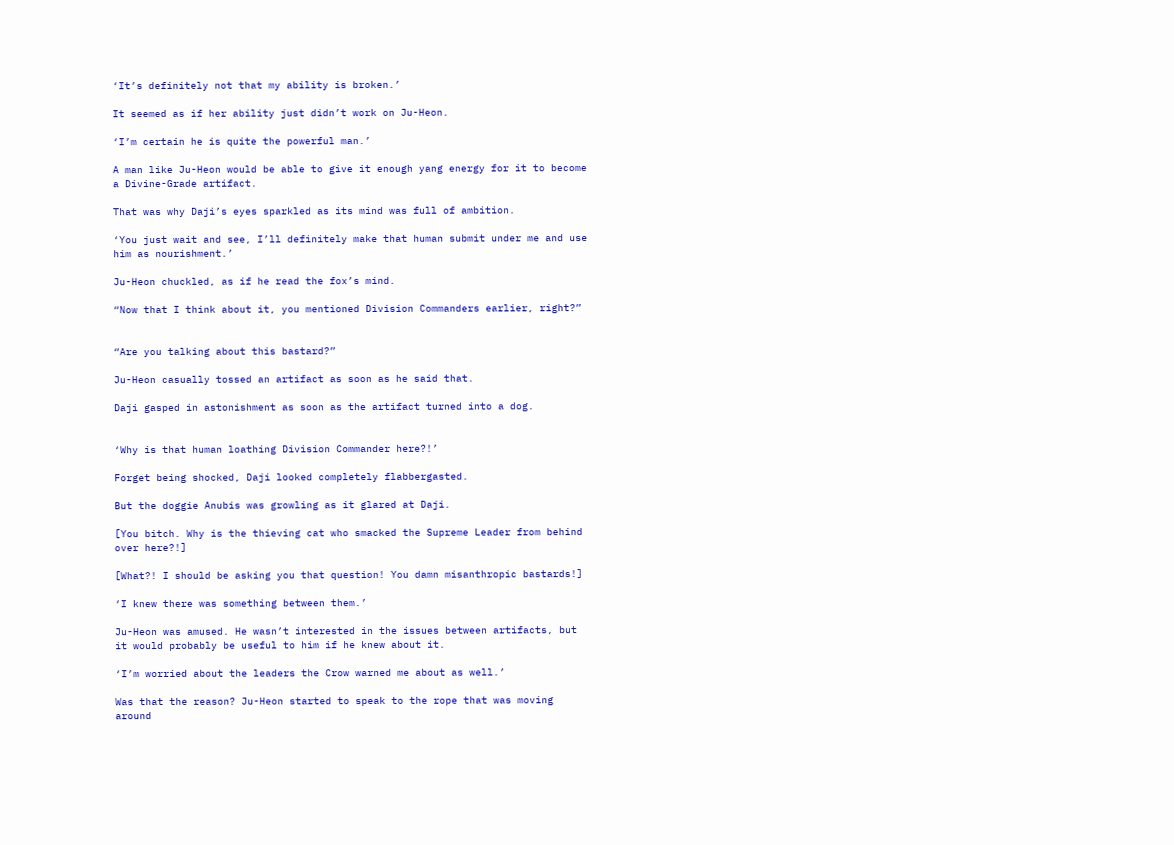‘It’s definitely not that my ability is broken.’

It seemed as if her ability just didn’t work on Ju-Heon.

‘I’m certain he is quite the powerful man.’

A man like Ju-Heon would be able to give it enough yang energy for it to become a Divine-Grade artifact.

That was why Daji’s eyes sparkled as its mind was full of ambition.

‘You just wait and see, I’ll definitely make that human submit under me and use him as nourishment.’

Ju-Heon chuckled, as if he read the fox’s mind.

“Now that I think about it, you mentioned Division Commanders earlier, right?”


“Are you talking about this bastard?”

Ju-Heon casually tossed an artifact as soon as he said that.

Daji gasped in astonishment as soon as the artifact turned into a dog.


‘Why is that human loathing Division Commander here?!’

Forget being shocked, Daji looked completely flabbergasted.

But the doggie Anubis was growling as it glared at Daji.

[You bitch. Why is the thieving cat who smacked the Supreme Leader from behind over here?!]

[What?! I should be asking you that question! You damn misanthropic bastards!]

‘I knew there was something between them.’

Ju-Heon was amused. He wasn’t interested in the issues between artifacts, but it would probably be useful to him if he knew about it.

‘I’m worried about the leaders the Crow warned me about as well.’

Was that the reason? Ju-Heon started to speak to the rope that was moving around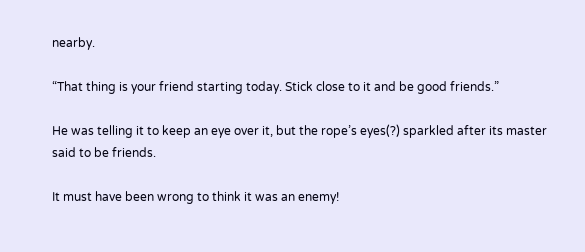nearby.

“That thing is your friend starting today. Stick close to it and be good friends.”

He was telling it to keep an eye over it, but the rope’s eyes(?) sparkled after its master said to be friends.

It must have been wrong to think it was an enemy!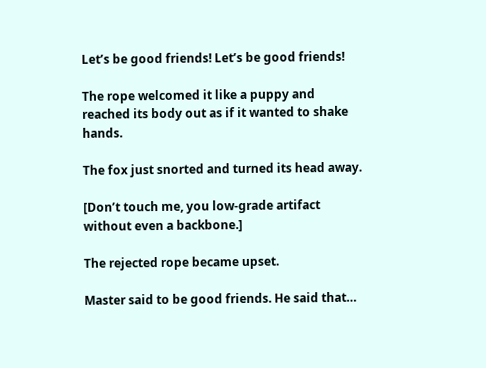Let’s be good friends! Let’s be good friends!

The rope welcomed it like a puppy and reached its body out as if it wanted to shake hands.

The fox just snorted and turned its head away.

[Don’t touch me, you low-grade artifact without even a backbone.]

The rejected rope became upset.

Master said to be good friends. He said that…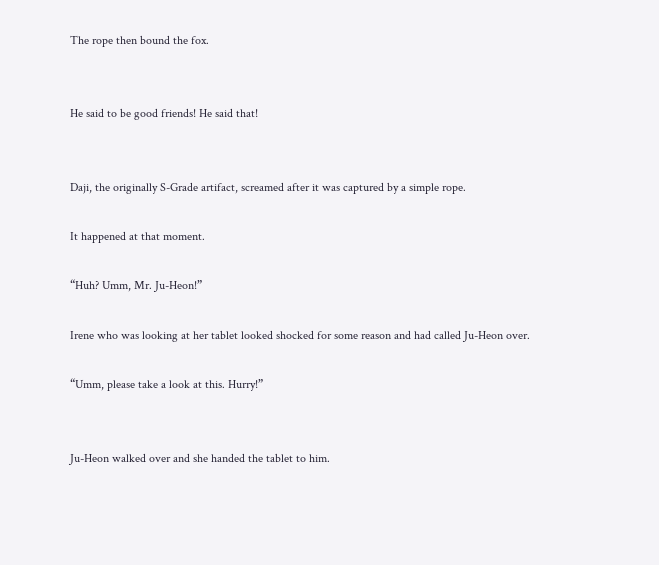The rope then bound the fox.


He said to be good friends! He said that!


Daji, the originally S-Grade artifact, screamed after it was captured by a simple rope.

It happened at that moment.

“Huh? Umm, Mr. Ju-Heon!”

Irene who was looking at her tablet looked shocked for some reason and had called Ju-Heon over.

“Umm, please take a look at this. Hurry!”


Ju-Heon walked over and she handed the tablet to him.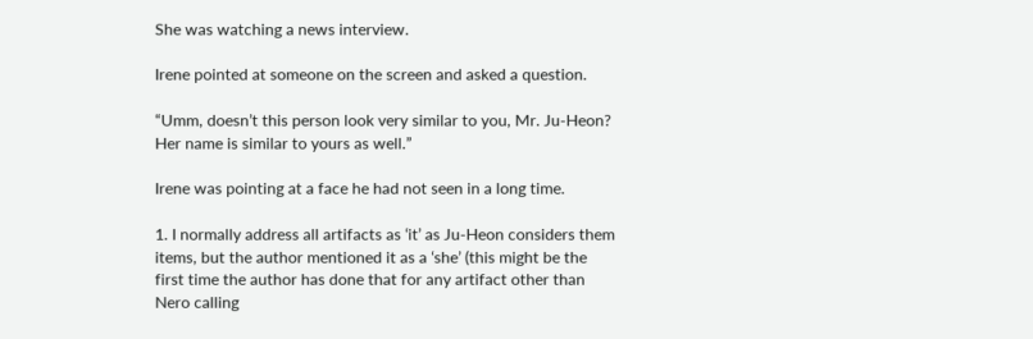She was watching a news interview.

Irene pointed at someone on the screen and asked a question.

“Umm, doesn’t this person look very similar to you, Mr. Ju-Heon? Her name is similar to yours as well.”

Irene was pointing at a face he had not seen in a long time.

1. I normally address all artifacts as ‘it’ as Ju-Heon considers them items, but the author mentioned it as a ‘she’ (this might be the first time the author has done that for any artifact other than Nero calling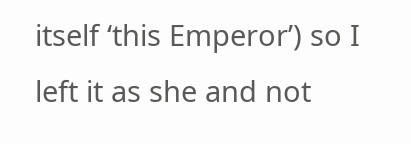itself ‘this Emperor’) so I left it as she and not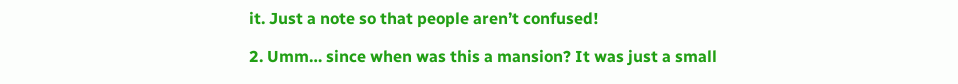it. Just a note so that people aren’t confused!

2. Umm… since when was this a mansion? It was just a small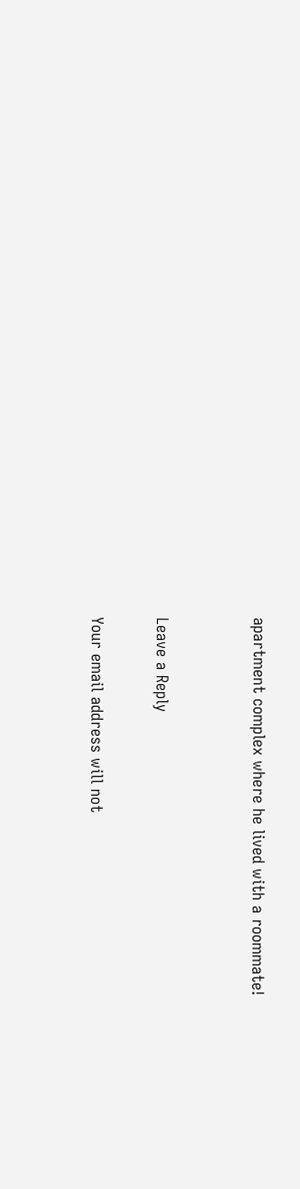apartment complex where he lived with a roommate!


Leave a Reply

Your email address will not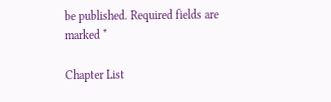be published. Required fields are marked *

Chapter List